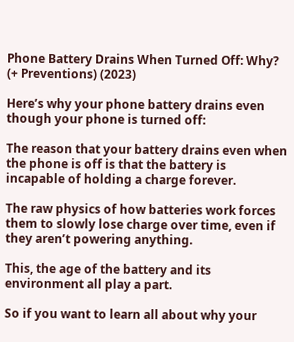Phone Battery Drains When Turned Off: Why? (+ Preventions) (2023)

Here’s why your phone battery drains even though your phone is turned off:

The reason that your battery drains even when the phone is off is that the battery is incapable of holding a charge forever.

The raw physics of how batteries work forces them to slowly lose charge over time, even if they aren’t powering anything.

This, the age of the battery and its environment all play a part.

So if you want to learn all about why your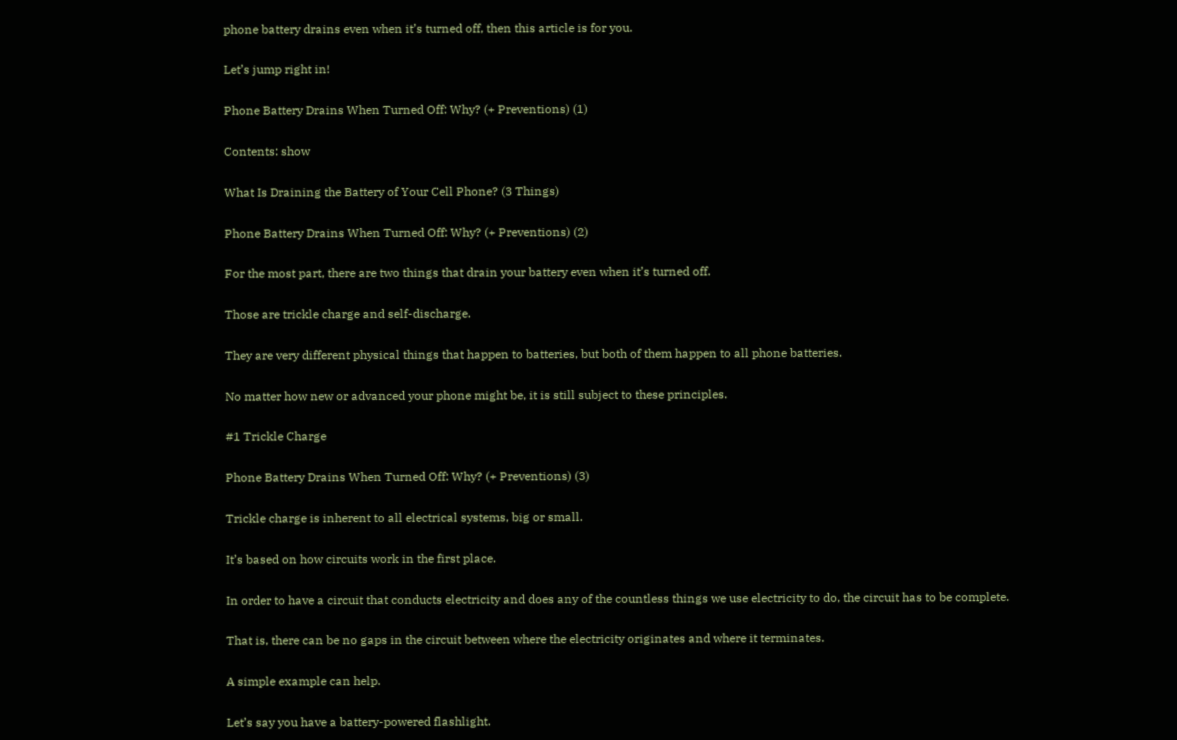phone battery drains even when it’s turned off, then this article is for you.

Let’s jump right in!

Phone Battery Drains When Turned Off: Why? (+ Preventions) (1)

Contents: show

What Is Draining the Battery of Your Cell Phone? (3 Things)

Phone Battery Drains When Turned Off: Why? (+ Preventions) (2)

For the most part, there are two things that drain your battery even when it’s turned off.

Those are trickle charge and self-discharge.

They are very different physical things that happen to batteries, but both of them happen to all phone batteries.

No matter how new or advanced your phone might be, it is still subject to these principles.

#1 Trickle Charge

Phone Battery Drains When Turned Off: Why? (+ Preventions) (3)

Trickle charge is inherent to all electrical systems, big or small.

It’s based on how circuits work in the first place.

In order to have a circuit that conducts electricity and does any of the countless things we use electricity to do, the circuit has to be complete.

That is, there can be no gaps in the circuit between where the electricity originates and where it terminates.

A simple example can help.

Let’s say you have a battery-powered flashlight.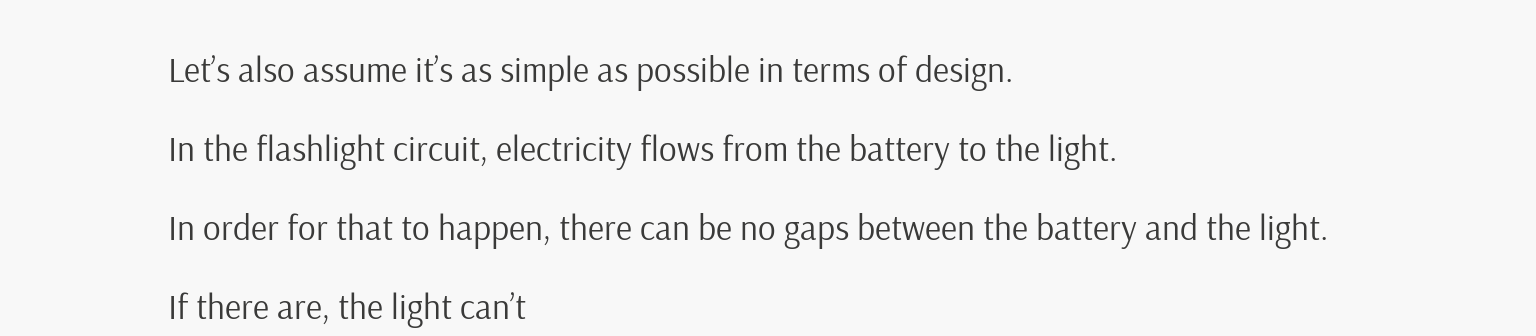Let’s also assume it’s as simple as possible in terms of design.

In the flashlight circuit, electricity flows from the battery to the light.

In order for that to happen, there can be no gaps between the battery and the light.

If there are, the light can’t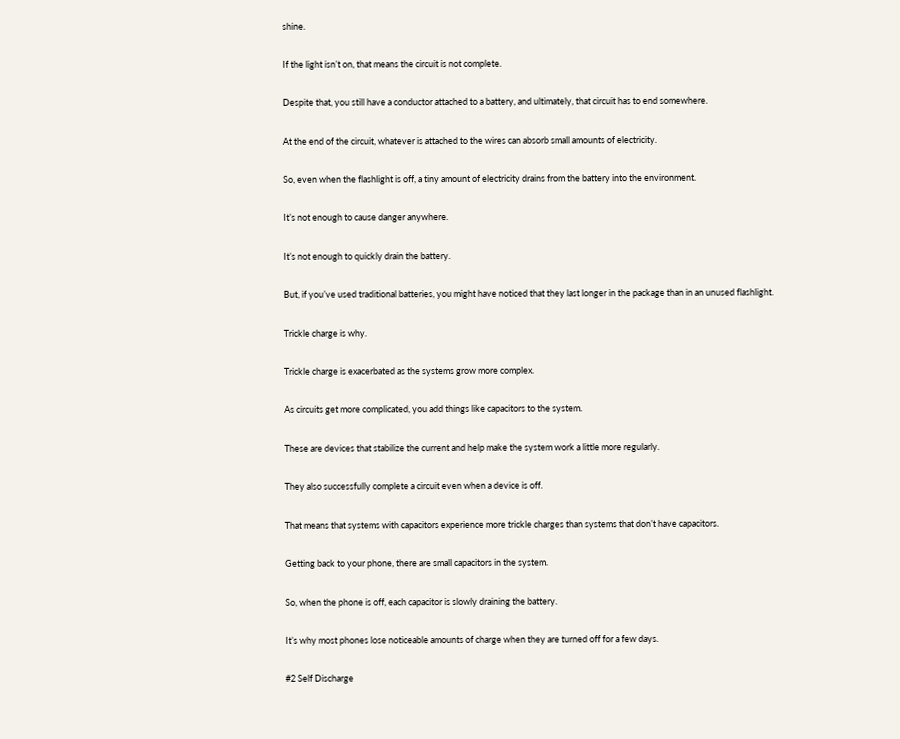shine.

If the light isn’t on, that means the circuit is not complete.

Despite that, you still have a conductor attached to a battery, and ultimately, that circuit has to end somewhere.

At the end of the circuit, whatever is attached to the wires can absorb small amounts of electricity.

So, even when the flashlight is off, a tiny amount of electricity drains from the battery into the environment.

It’s not enough to cause danger anywhere.

It’s not enough to quickly drain the battery.

But, if you’ve used traditional batteries, you might have noticed that they last longer in the package than in an unused flashlight.

Trickle charge is why.

Trickle charge is exacerbated as the systems grow more complex.

As circuits get more complicated, you add things like capacitors to the system.

These are devices that stabilize the current and help make the system work a little more regularly.

They also successfully complete a circuit even when a device is off.

That means that systems with capacitors experience more trickle charges than systems that don’t have capacitors.

Getting back to your phone, there are small capacitors in the system.

So, when the phone is off, each capacitor is slowly draining the battery.

It’s why most phones lose noticeable amounts of charge when they are turned off for a few days.

#2 Self Discharge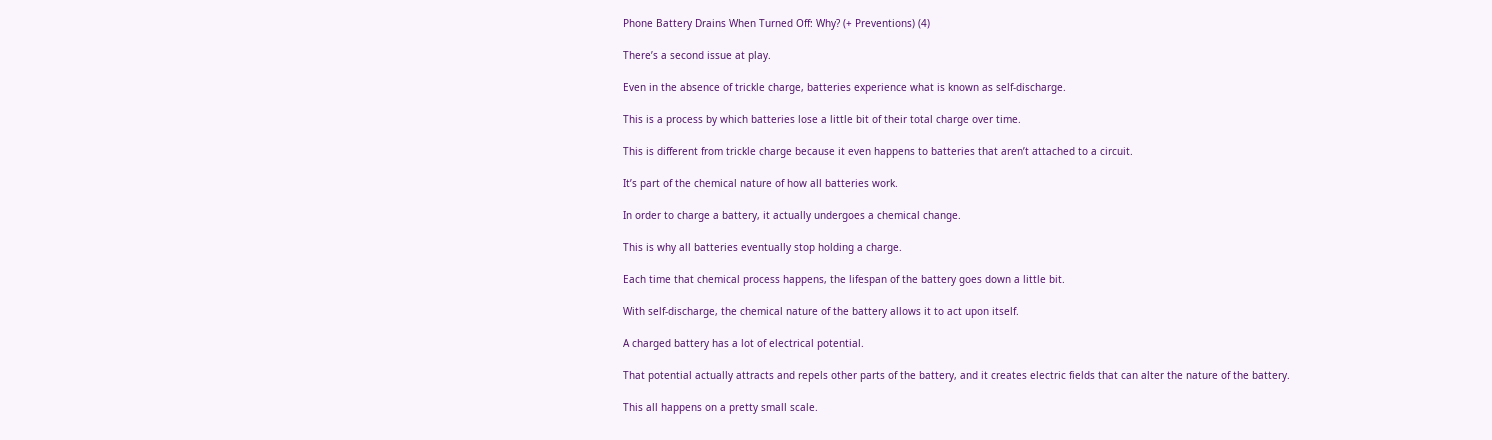Phone Battery Drains When Turned Off: Why? (+ Preventions) (4)

There’s a second issue at play.

Even in the absence of trickle charge, batteries experience what is known as self-discharge.

This is a process by which batteries lose a little bit of their total charge over time.

This is different from trickle charge because it even happens to batteries that aren’t attached to a circuit.

It’s part of the chemical nature of how all batteries work.

In order to charge a battery, it actually undergoes a chemical change.

This is why all batteries eventually stop holding a charge.

Each time that chemical process happens, the lifespan of the battery goes down a little bit.

With self-discharge, the chemical nature of the battery allows it to act upon itself.

A charged battery has a lot of electrical potential.

That potential actually attracts and repels other parts of the battery, and it creates electric fields that can alter the nature of the battery.

This all happens on a pretty small scale.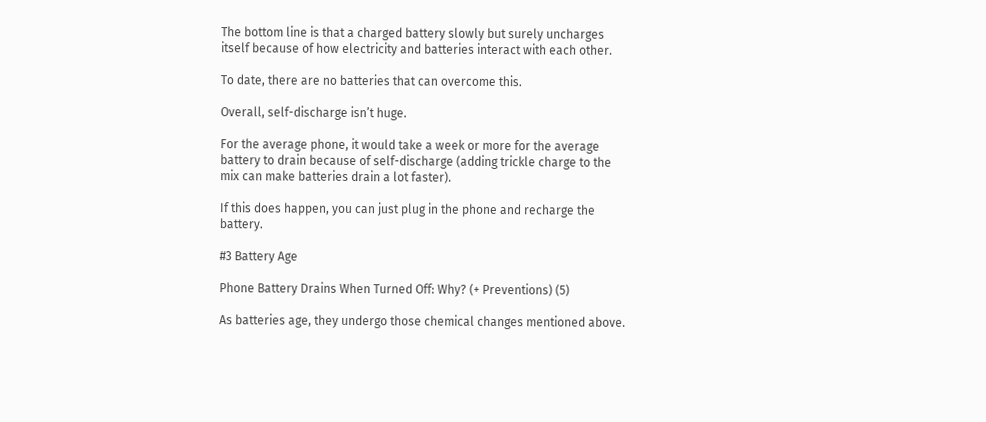The bottom line is that a charged battery slowly but surely uncharges itself because of how electricity and batteries interact with each other.

To date, there are no batteries that can overcome this.

Overall, self-discharge isn’t huge.

For the average phone, it would take a week or more for the average battery to drain because of self-discharge (adding trickle charge to the mix can make batteries drain a lot faster).

If this does happen, you can just plug in the phone and recharge the battery.

#3 Battery Age

Phone Battery Drains When Turned Off: Why? (+ Preventions) (5)

As batteries age, they undergo those chemical changes mentioned above.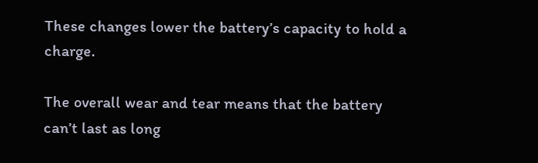These changes lower the battery’s capacity to hold a charge.

The overall wear and tear means that the battery can’t last as long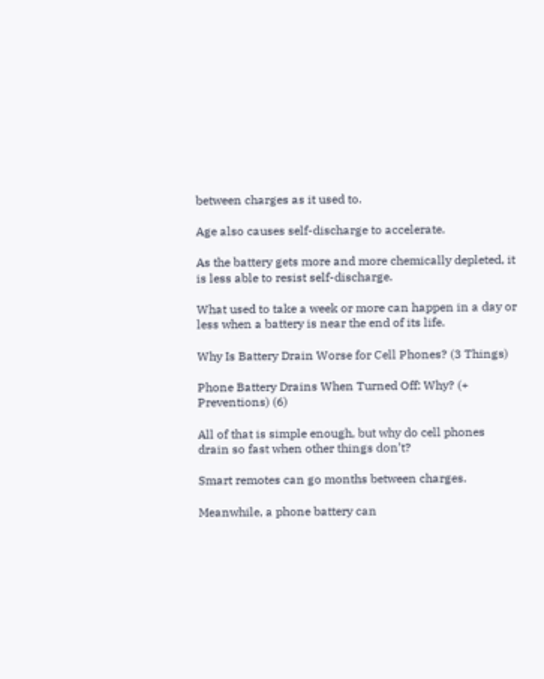between charges as it used to.

Age also causes self-discharge to accelerate.

As the battery gets more and more chemically depleted, it is less able to resist self-discharge.

What used to take a week or more can happen in a day or less when a battery is near the end of its life.

Why Is Battery Drain Worse for Cell Phones? (3 Things)

Phone Battery Drains When Turned Off: Why? (+ Preventions) (6)

All of that is simple enough, but why do cell phones drain so fast when other things don’t?

Smart remotes can go months between charges.

Meanwhile, a phone battery can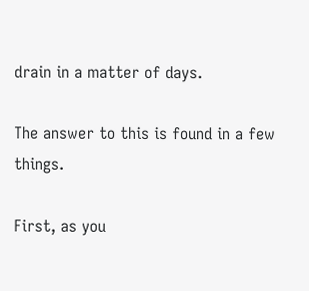drain in a matter of days.

The answer to this is found in a few things.

First, as you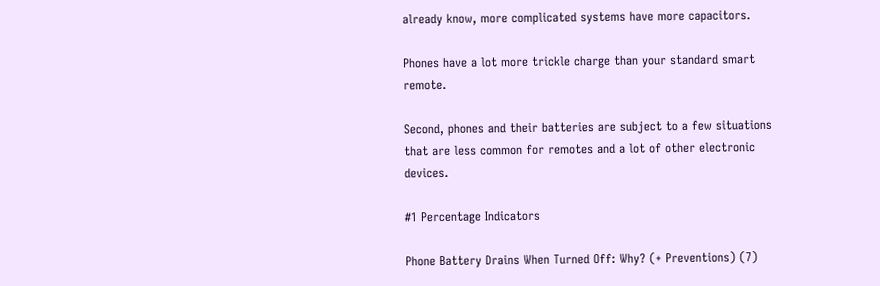already know, more complicated systems have more capacitors.

Phones have a lot more trickle charge than your standard smart remote.

Second, phones and their batteries are subject to a few situations that are less common for remotes and a lot of other electronic devices.

#1 Percentage Indicators

Phone Battery Drains When Turned Off: Why? (+ Preventions) (7)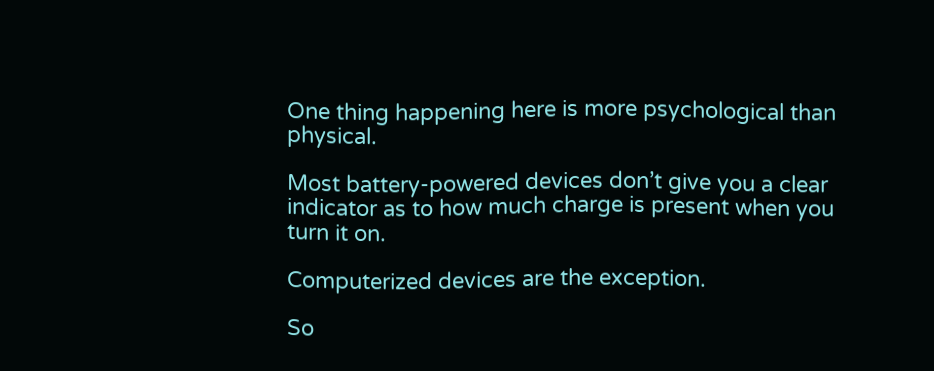One thing happening here is more psychological than physical.

Most battery-powered devices don’t give you a clear indicator as to how much charge is present when you turn it on.

Computerized devices are the exception.

So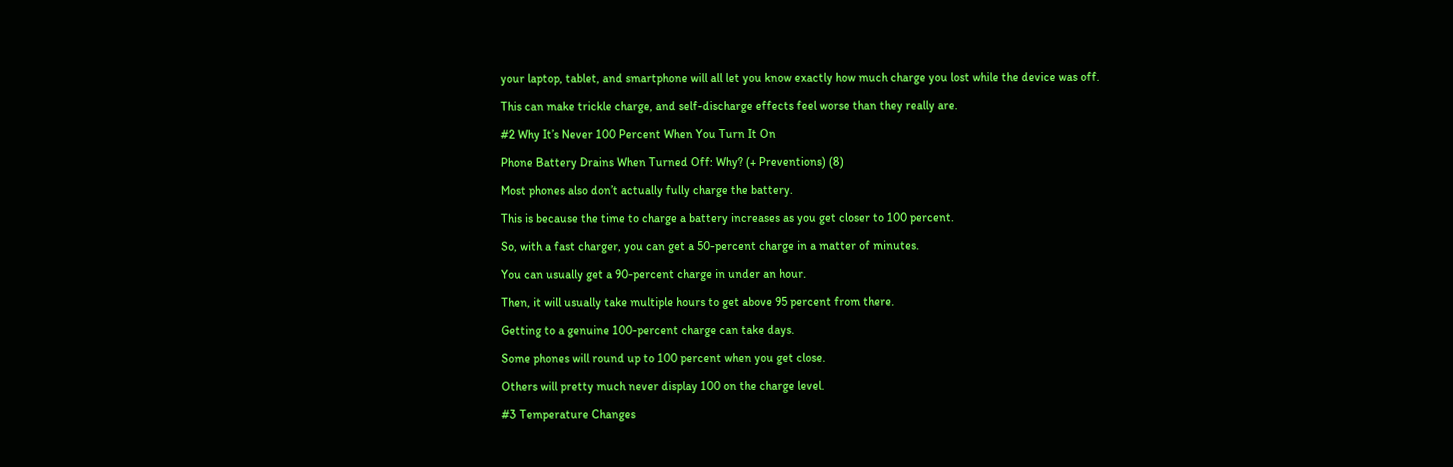your laptop, tablet, and smartphone will all let you know exactly how much charge you lost while the device was off.

This can make trickle charge, and self-discharge effects feel worse than they really are.

#2 Why It’s Never 100 Percent When You Turn It On

Phone Battery Drains When Turned Off: Why? (+ Preventions) (8)

Most phones also don’t actually fully charge the battery.

This is because the time to charge a battery increases as you get closer to 100 percent.

So, with a fast charger, you can get a 50-percent charge in a matter of minutes.

You can usually get a 90-percent charge in under an hour.

Then, it will usually take multiple hours to get above 95 percent from there.

Getting to a genuine 100-percent charge can take days.

Some phones will round up to 100 percent when you get close.

Others will pretty much never display 100 on the charge level.

#3 Temperature Changes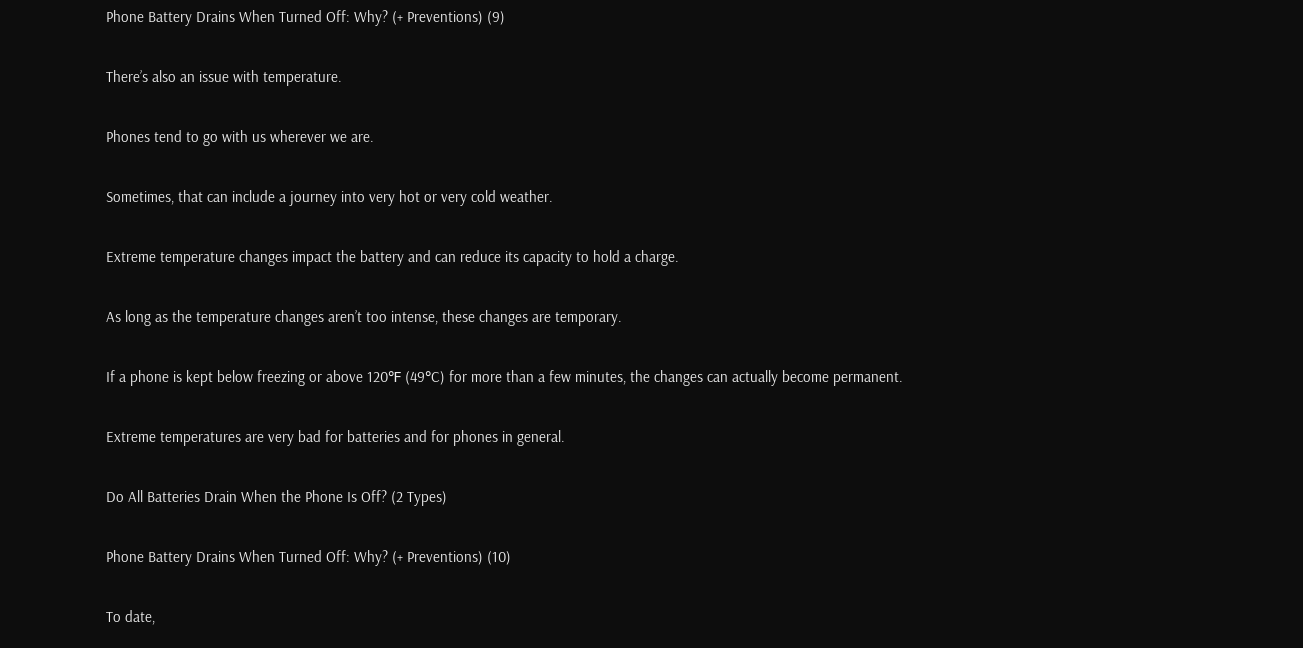Phone Battery Drains When Turned Off: Why? (+ Preventions) (9)

There’s also an issue with temperature.

Phones tend to go with us wherever we are.

Sometimes, that can include a journey into very hot or very cold weather.

Extreme temperature changes impact the battery and can reduce its capacity to hold a charge.

As long as the temperature changes aren’t too intense, these changes are temporary.

If a phone is kept below freezing or above 120℉ (49°C) for more than a few minutes, the changes can actually become permanent.

Extreme temperatures are very bad for batteries and for phones in general.

Do All Batteries Drain When the Phone Is Off? (2 Types)

Phone Battery Drains When Turned Off: Why? (+ Preventions) (10)

To date,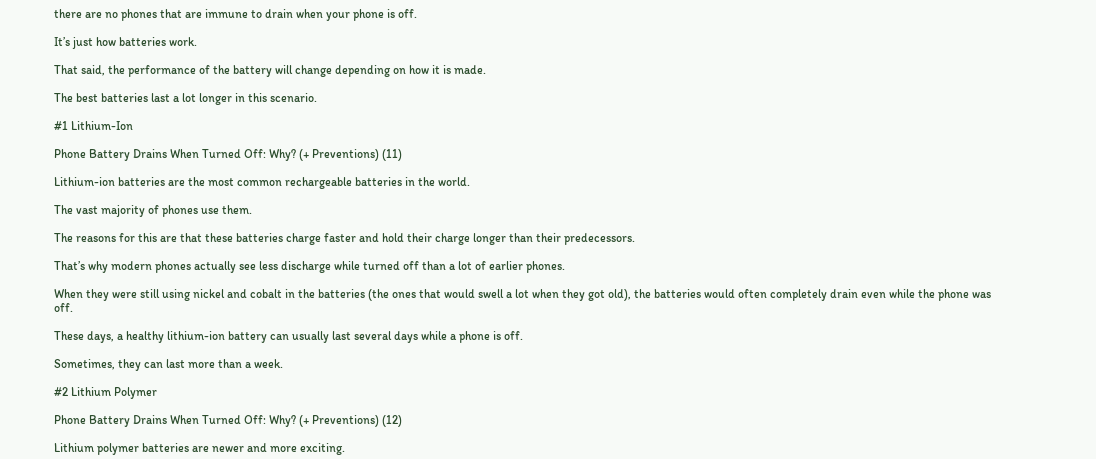there are no phones that are immune to drain when your phone is off.

It’s just how batteries work.

That said, the performance of the battery will change depending on how it is made.

The best batteries last a lot longer in this scenario.

#1 Lithium-Ion

Phone Battery Drains When Turned Off: Why? (+ Preventions) (11)

Lithium-ion batteries are the most common rechargeable batteries in the world.

The vast majority of phones use them.

The reasons for this are that these batteries charge faster and hold their charge longer than their predecessors.

That’s why modern phones actually see less discharge while turned off than a lot of earlier phones.

When they were still using nickel and cobalt in the batteries (the ones that would swell a lot when they got old), the batteries would often completely drain even while the phone was off.

These days, a healthy lithium-ion battery can usually last several days while a phone is off.

Sometimes, they can last more than a week.

#2 Lithium Polymer

Phone Battery Drains When Turned Off: Why? (+ Preventions) (12)

Lithium polymer batteries are newer and more exciting.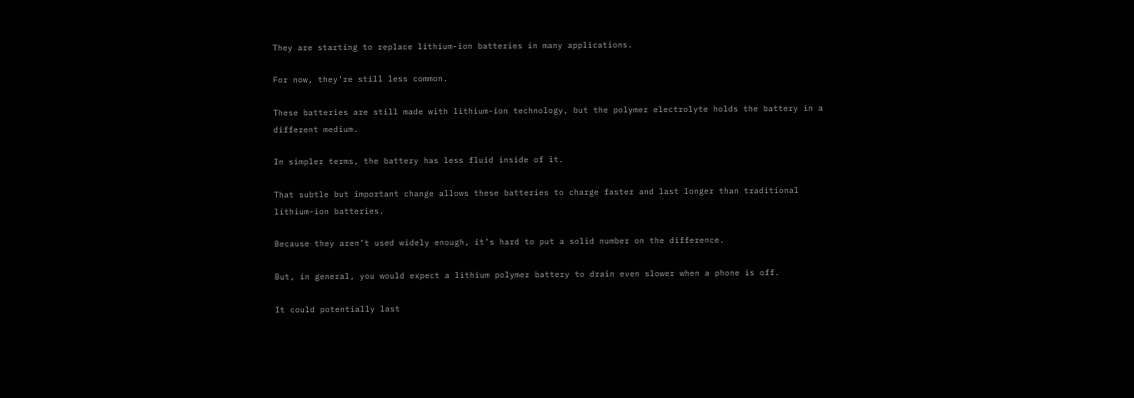They are starting to replace lithium-ion batteries in many applications.

For now, they’re still less common.

These batteries are still made with lithium-ion technology, but the polymer electrolyte holds the battery in a different medium.

In simpler terms, the battery has less fluid inside of it.

That subtle but important change allows these batteries to charge faster and last longer than traditional lithium-ion batteries.

Because they aren’t used widely enough, it’s hard to put a solid number on the difference.

But, in general, you would expect a lithium polymer battery to drain even slower when a phone is off.

It could potentially last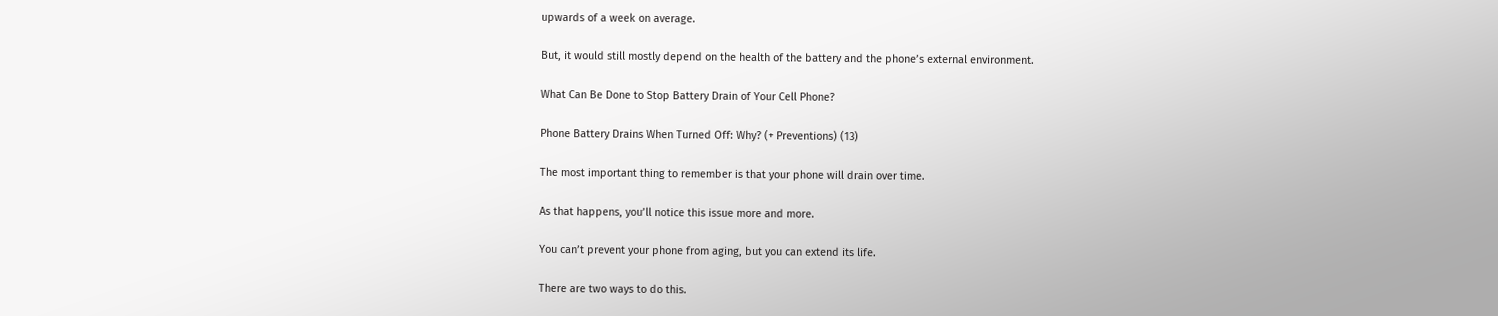upwards of a week on average.

But, it would still mostly depend on the health of the battery and the phone’s external environment.

What Can Be Done to Stop Battery Drain of Your Cell Phone?

Phone Battery Drains When Turned Off: Why? (+ Preventions) (13)

The most important thing to remember is that your phone will drain over time.

As that happens, you’ll notice this issue more and more.

You can’t prevent your phone from aging, but you can extend its life.

There are two ways to do this.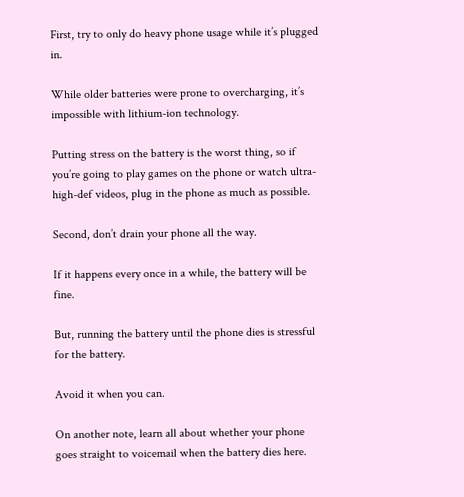First, try to only do heavy phone usage while it’s plugged in.

While older batteries were prone to overcharging, it’s impossible with lithium-ion technology.

Putting stress on the battery is the worst thing, so if you’re going to play games on the phone or watch ultra-high-def videos, plug in the phone as much as possible.

Second, don’t drain your phone all the way.

If it happens every once in a while, the battery will be fine.

But, running the battery until the phone dies is stressful for the battery.

Avoid it when you can.

On another note, learn all about whether your phone goes straight to voicemail when the battery dies here.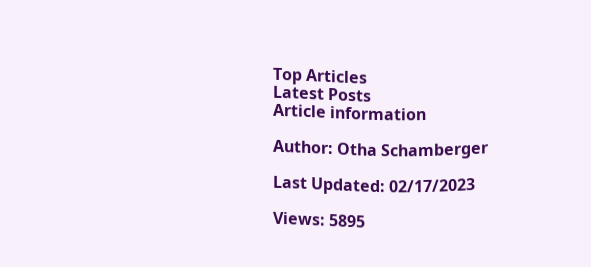Top Articles
Latest Posts
Article information

Author: Otha Schamberger

Last Updated: 02/17/2023

Views: 5895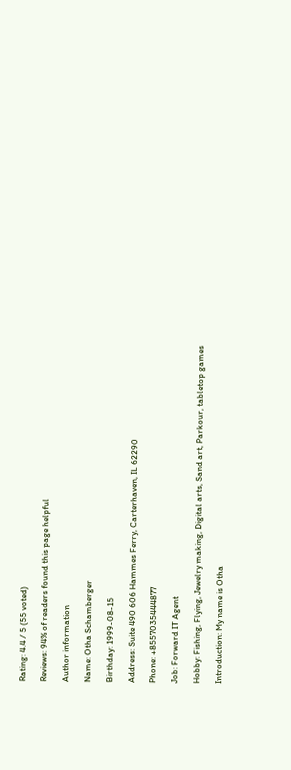Rating: 4.4 / 5 (55 voted)

Reviews: 94% of readers found this page helpful

Author information

Name: Otha Schamberger

Birthday: 1999-08-15

Address: Suite 490 606 Hammes Ferry, Carterhaven, IL 62290

Phone: +8557035444877

Job: Forward IT Agent

Hobby: Fishing, Flying, Jewelry making, Digital arts, Sand art, Parkour, tabletop games

Introduction: My name is Otha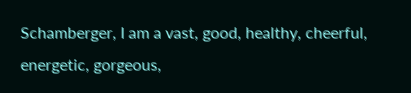Schamberger, I am a vast, good, healthy, cheerful, energetic, gorgeous,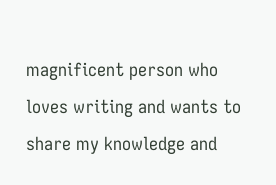magnificent person who loves writing and wants to share my knowledge and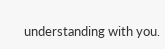understanding with you.